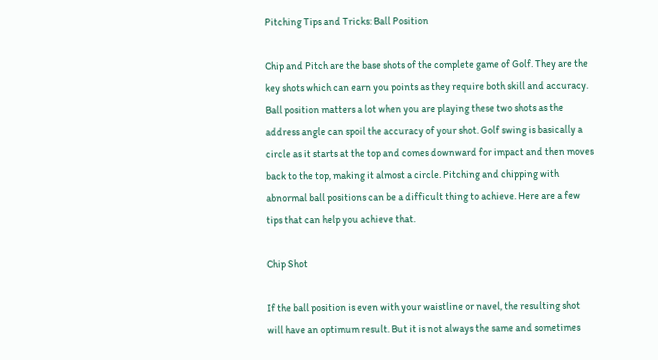Pitching Tips and Tricks: Ball Position

Chip and Pitch are the base shots of the complete game of Golf. They are the key shots which can earn you points as they require both skill and accuracy. Ball position matters a lot when you are playing these two shots as the address angle can spoil the accuracy of your shot. Golf swing is basically a circle as it starts at the top and comes downward for impact and then moves back to the top, making it almost a circle. Pitching and chipping with abnormal ball positions can be a difficult thing to achieve. Here are a few tips that can help you achieve that.

Chip Shot

If the ball position is even with your waistline or navel, the resulting shot will have an optimum result. But it is not always the same and sometimes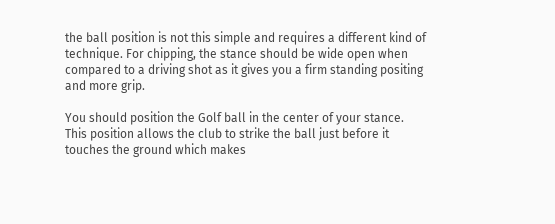the ball position is not this simple and requires a different kind of technique. For chipping, the stance should be wide open when compared to a driving shot as it gives you a firm standing positing and more grip.

You should position the Golf ball in the center of your stance. This position allows the club to strike the ball just before it touches the ground which makes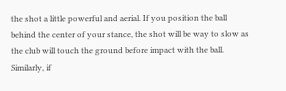the shot a little powerful and aerial. If you position the ball behind the center of your stance, the shot will be way to slow as the club will touch the ground before impact with the ball. Similarly, if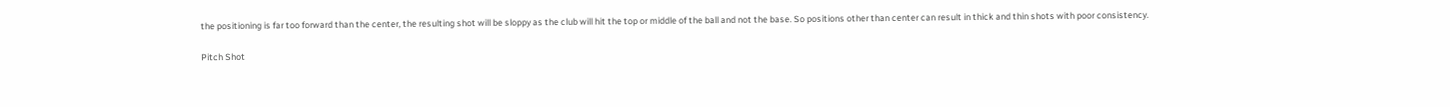the positioning is far too forward than the center, the resulting shot will be sloppy as the club will hit the top or middle of the ball and not the base. So positions other than center can result in thick and thin shots with poor consistency.

Pitch Shot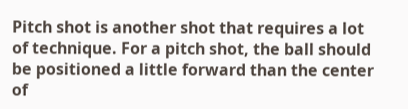Pitch shot is another shot that requires a lot of technique. For a pitch shot, the ball should be positioned a little forward than the center of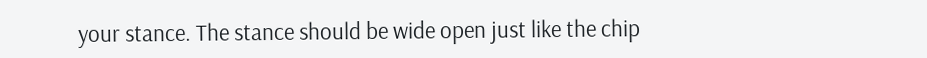your stance. The stance should be wide open just like the chip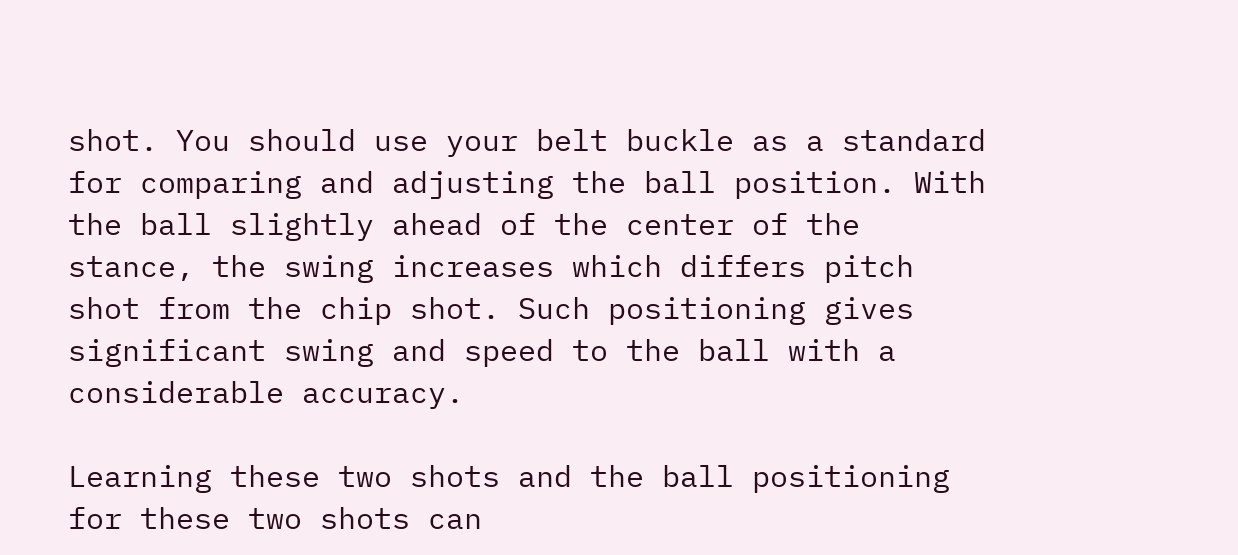shot. You should use your belt buckle as a standard for comparing and adjusting the ball position. With the ball slightly ahead of the center of the stance, the swing increases which differs pitch shot from the chip shot. Such positioning gives significant swing and speed to the ball with a considerable accuracy.

Learning these two shots and the ball positioning for these two shots can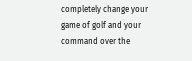completely change your game of golf and your command over the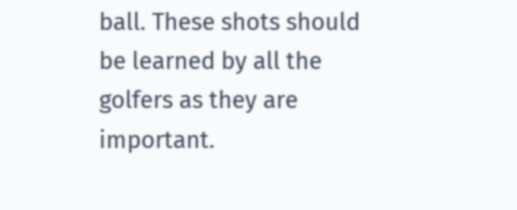ball. These shots should be learned by all the golfers as they are important.